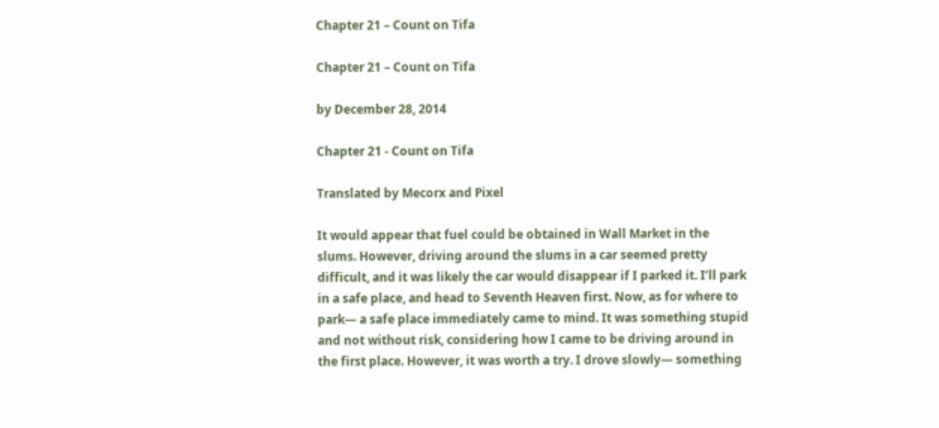Chapter 21 – Count on Tifa

Chapter 21 – Count on Tifa

by December 28, 2014

Chapter 21 - Count on Tifa

Translated by Mecorx and Pixel

It would appear that fuel could be obtained in Wall Market in the slums. However, driving around the slums in a car seemed pretty difficult, and it was likely the car would disappear if I parked it. I’ll park in a safe place, and head to Seventh Heaven first. Now, as for where to park— a safe place immediately came to mind. It was something stupid and not without risk, considering how I came to be driving around in the first place. However, it was worth a try. I drove slowly— something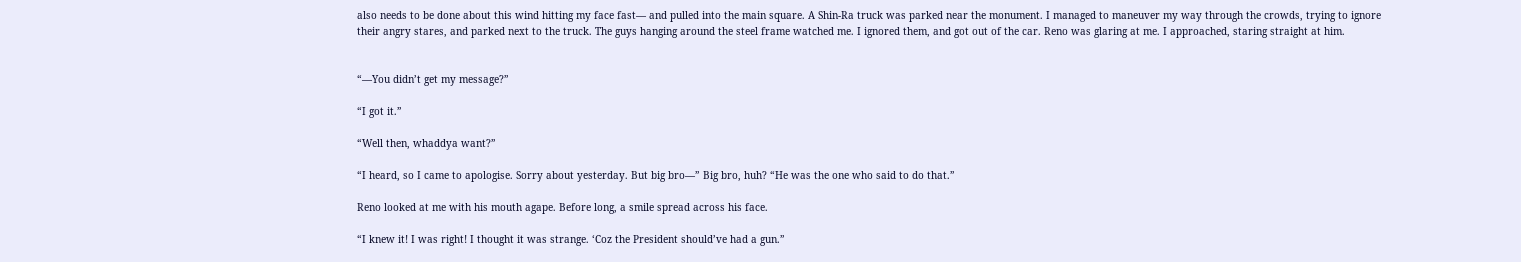also needs to be done about this wind hitting my face fast— and pulled into the main square. A Shin-Ra truck was parked near the monument. I managed to maneuver my way through the crowds, trying to ignore their angry stares, and parked next to the truck. The guys hanging around the steel frame watched me. I ignored them, and got out of the car. Reno was glaring at me. I approached, staring straight at him.


“—You didn’t get my message?”

“I got it.”

“Well then, whaddya want?”

“I heard, so I came to apologise. Sorry about yesterday. But big bro—” Big bro, huh? “He was the one who said to do that.”

Reno looked at me with his mouth agape. Before long, a smile spread across his face.

“I knew it! I was right! I thought it was strange. ‘Coz the President should’ve had a gun.”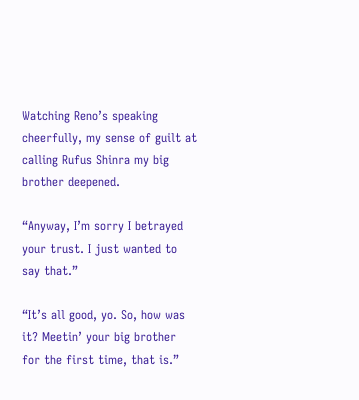Watching Reno’s speaking cheerfully, my sense of guilt at calling Rufus Shinra my big brother deepened.

“Anyway, I’m sorry I betrayed your trust. I just wanted to say that.”

“It’s all good, yo. So, how was it? Meetin’ your big brother for the first time, that is.”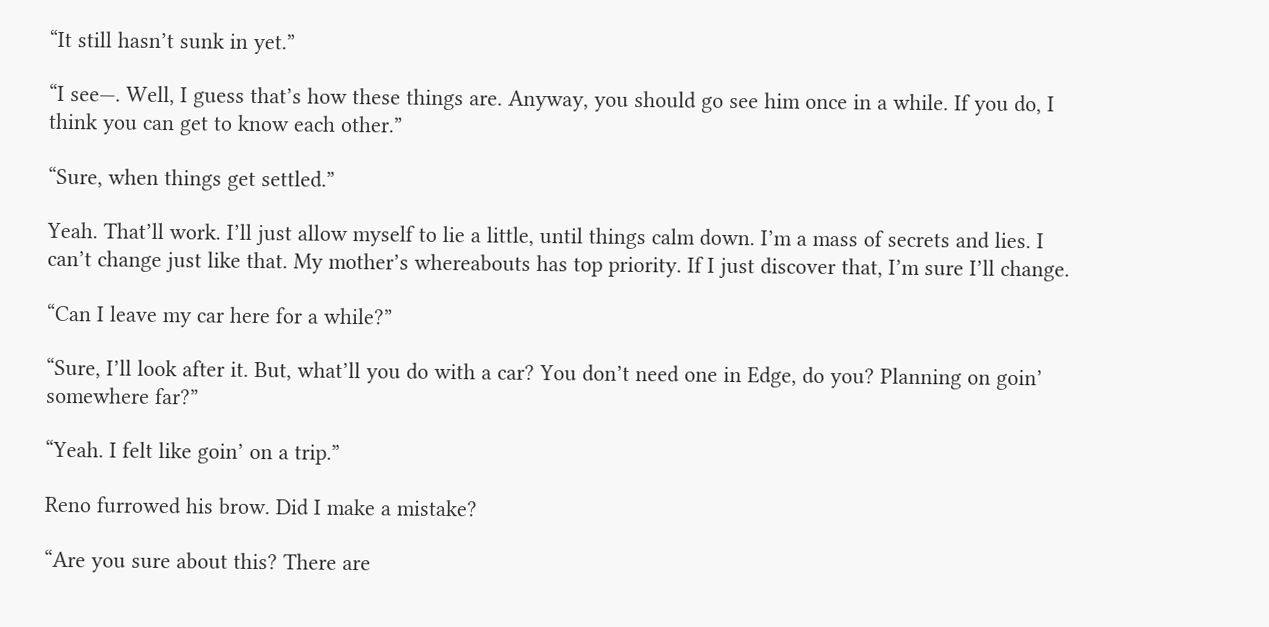“It still hasn’t sunk in yet.”

“I see—. Well, I guess that’s how these things are. Anyway, you should go see him once in a while. If you do, I think you can get to know each other.”

“Sure, when things get settled.”

Yeah. That’ll work. I’ll just allow myself to lie a little, until things calm down. I’m a mass of secrets and lies. I can’t change just like that. My mother’s whereabouts has top priority. If I just discover that, I’m sure I’ll change.

“Can I leave my car here for a while?”

“Sure, I’ll look after it. But, what’ll you do with a car? You don’t need one in Edge, do you? Planning on goin’ somewhere far?”

“Yeah. I felt like goin’ on a trip.”

Reno furrowed his brow. Did I make a mistake?

“Are you sure about this? There are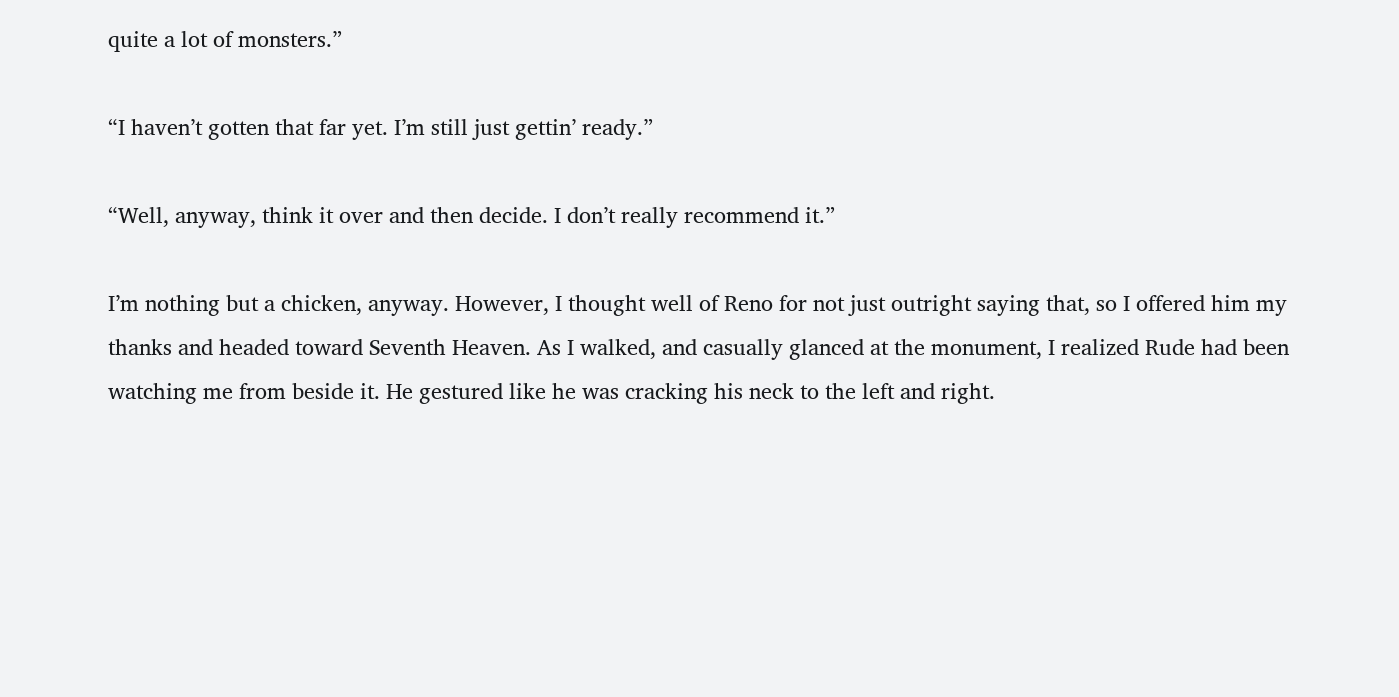quite a lot of monsters.”

“I haven’t gotten that far yet. I’m still just gettin’ ready.”

“Well, anyway, think it over and then decide. I don’t really recommend it.”

I’m nothing but a chicken, anyway. However, I thought well of Reno for not just outright saying that, so I offered him my thanks and headed toward Seventh Heaven. As I walked, and casually glanced at the monument, I realized Rude had been watching me from beside it. He gestured like he was cracking his neck to the left and right.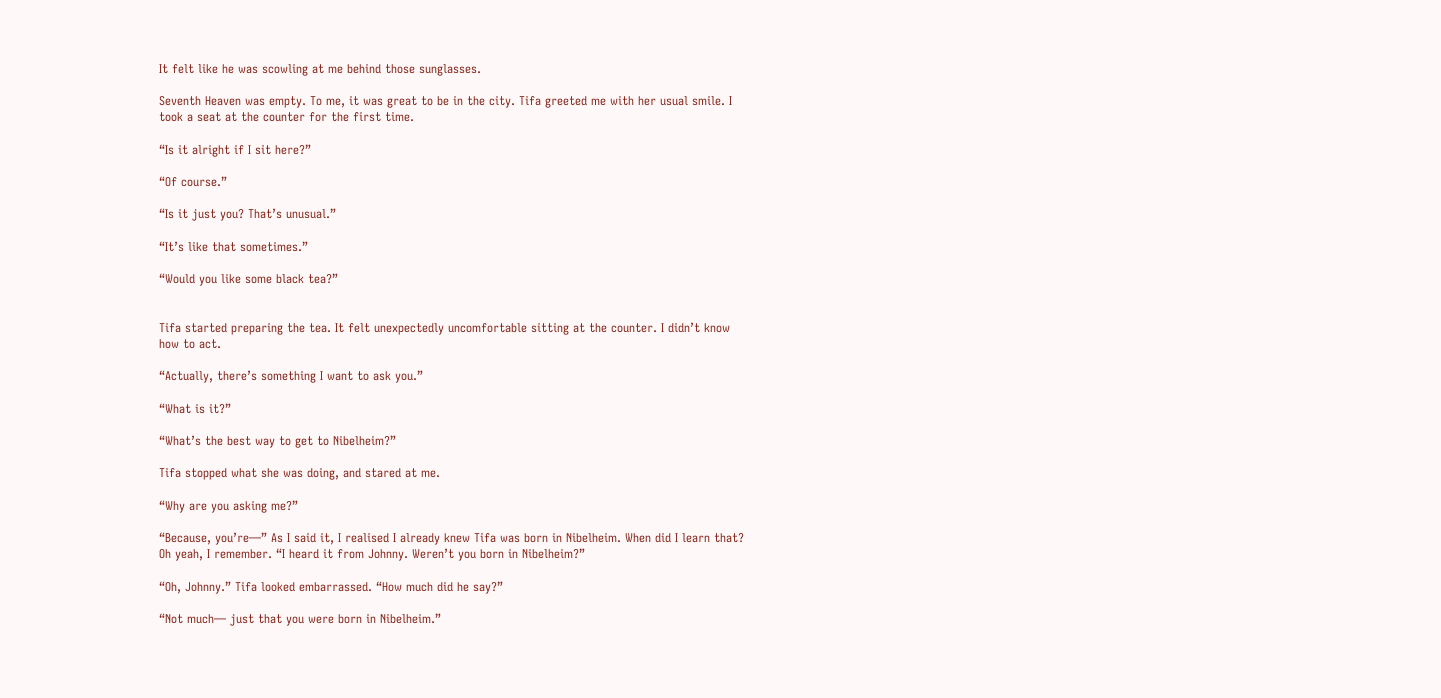It felt like he was scowling at me behind those sunglasses.

Seventh Heaven was empty. To me, it was great to be in the city. Tifa greeted me with her usual smile. I took a seat at the counter for the first time.

“Is it alright if I sit here?”

“Of course.”

“Is it just you? That’s unusual.”

“It’s like that sometimes.”

“Would you like some black tea?”


Tifa started preparing the tea. It felt unexpectedly uncomfortable sitting at the counter. I didn’t know how to act.

“Actually, there’s something I want to ask you.”

“What is it?”

“What’s the best way to get to Nibelheim?”

Tifa stopped what she was doing, and stared at me.

“Why are you asking me?”

“Because, you’re—” As I said it, I realised I already knew Tifa was born in Nibelheim. When did I learn that? Oh yeah, I remember. “I heard it from Johnny. Weren’t you born in Nibelheim?”

“Oh, Johnny.” Tifa looked embarrassed. “How much did he say?”

“Not much— just that you were born in Nibelheim.”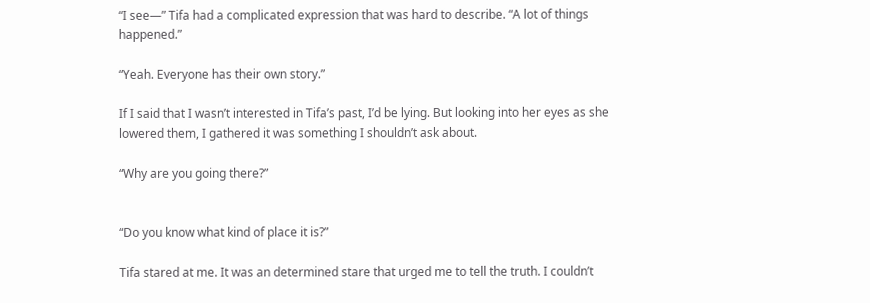“I see—” Tifa had a complicated expression that was hard to describe. “A lot of things happened.”

“Yeah. Everyone has their own story.”

If I said that I wasn’t interested in Tifa’s past, I’d be lying. But looking into her eyes as she lowered them, I gathered it was something I shouldn’t ask about.

“Why are you going there?”


“Do you know what kind of place it is?”

Tifa stared at me. It was an determined stare that urged me to tell the truth. I couldn’t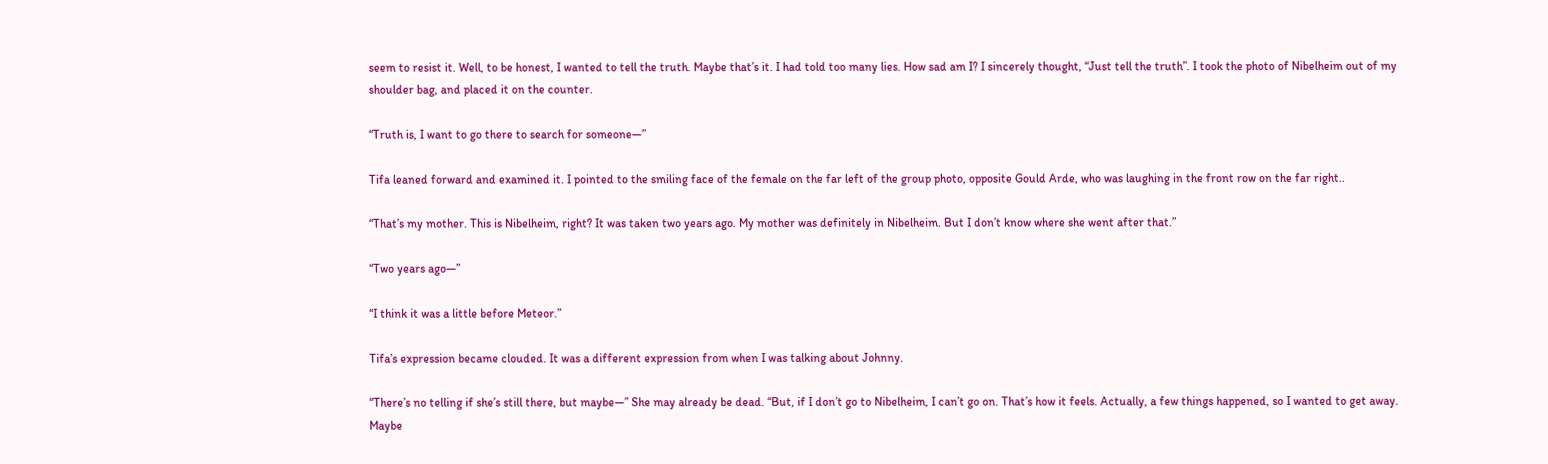seem to resist it. Well, to be honest, I wanted to tell the truth. Maybe that’s it. I had told too many lies. How sad am I? I sincerely thought, “Just tell the truth”. I took the photo of Nibelheim out of my shoulder bag, and placed it on the counter.

“Truth is, I want to go there to search for someone—”

Tifa leaned forward and examined it. I pointed to the smiling face of the female on the far left of the group photo, opposite Gould Arde, who was laughing in the front row on the far right..

“That’s my mother. This is Nibelheim, right? It was taken two years ago. My mother was definitely in Nibelheim. But I don’t know where she went after that.”

“Two years ago—”

“I think it was a little before Meteor.”

Tifa’s expression became clouded. It was a different expression from when I was talking about Johnny.

“There’s no telling if she’s still there, but maybe—” She may already be dead. “But, if I don’t go to Nibelheim, I can’t go on. That’s how it feels. Actually, a few things happened, so I wanted to get away. Maybe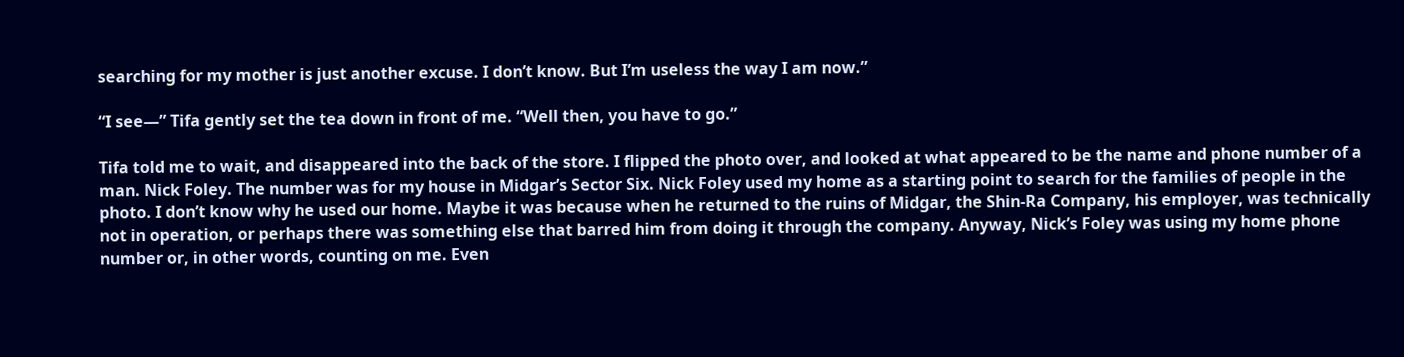searching for my mother is just another excuse. I don’t know. But I’m useless the way I am now.”

“I see—” Tifa gently set the tea down in front of me. “Well then, you have to go.”

Tifa told me to wait, and disappeared into the back of the store. I flipped the photo over, and looked at what appeared to be the name and phone number of a man. Nick Foley. The number was for my house in Midgar’s Sector Six. Nick Foley used my home as a starting point to search for the families of people in the photo. I don’t know why he used our home. Maybe it was because when he returned to the ruins of Midgar, the Shin-Ra Company, his employer, was technically not in operation, or perhaps there was something else that barred him from doing it through the company. Anyway, Nick’s Foley was using my home phone number or, in other words, counting on me. Even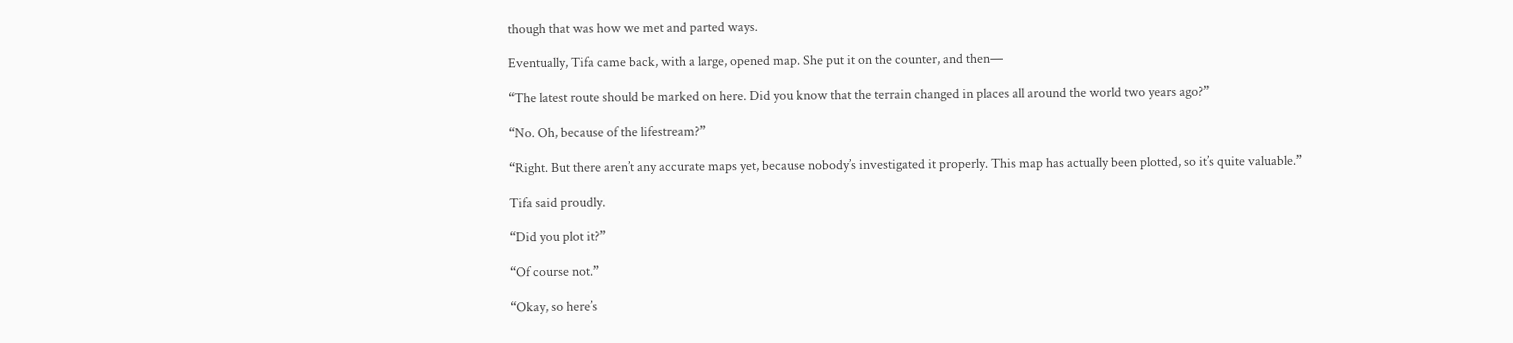though that was how we met and parted ways.

Eventually, Tifa came back, with a large, opened map. She put it on the counter, and then—

“The latest route should be marked on here. Did you know that the terrain changed in places all around the world two years ago?”

“No. Oh, because of the lifestream?”

“Right. But there aren’t any accurate maps yet, because nobody’s investigated it properly. This map has actually been plotted, so it’s quite valuable.”

Tifa said proudly.

“Did you plot it?”

“Of course not.”

“Okay, so here’s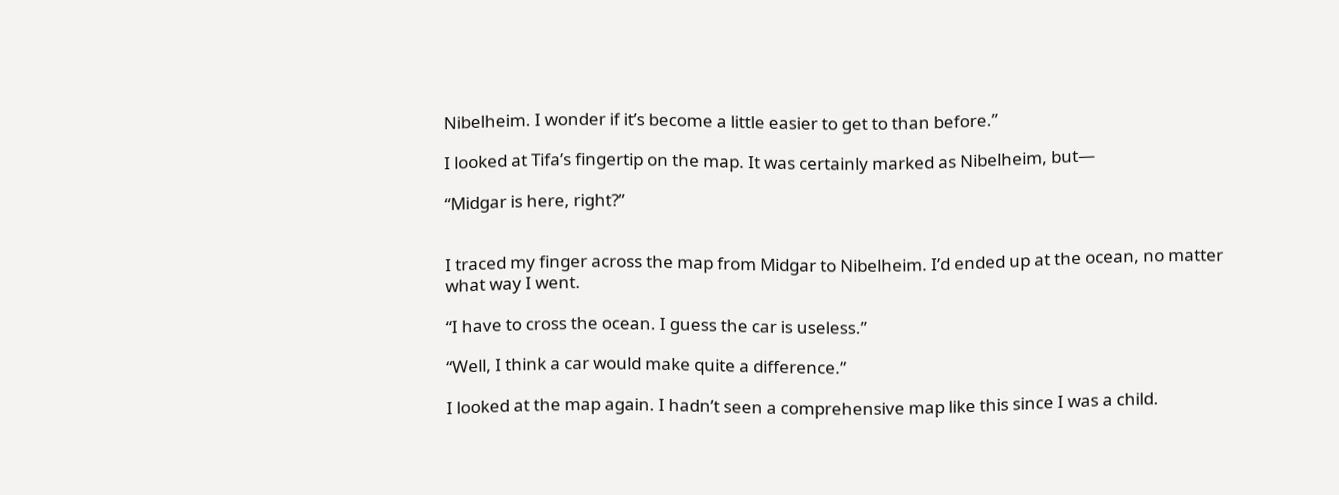Nibelheim. I wonder if it’s become a little easier to get to than before.”

I looked at Tifa’s fingertip on the map. It was certainly marked as Nibelheim, but—

“Midgar is here, right?”


I traced my finger across the map from Midgar to Nibelheim. I’d ended up at the ocean, no matter what way I went.

“I have to cross the ocean. I guess the car is useless.”

“Well, I think a car would make quite a difference.”

I looked at the map again. I hadn’t seen a comprehensive map like this since I was a child.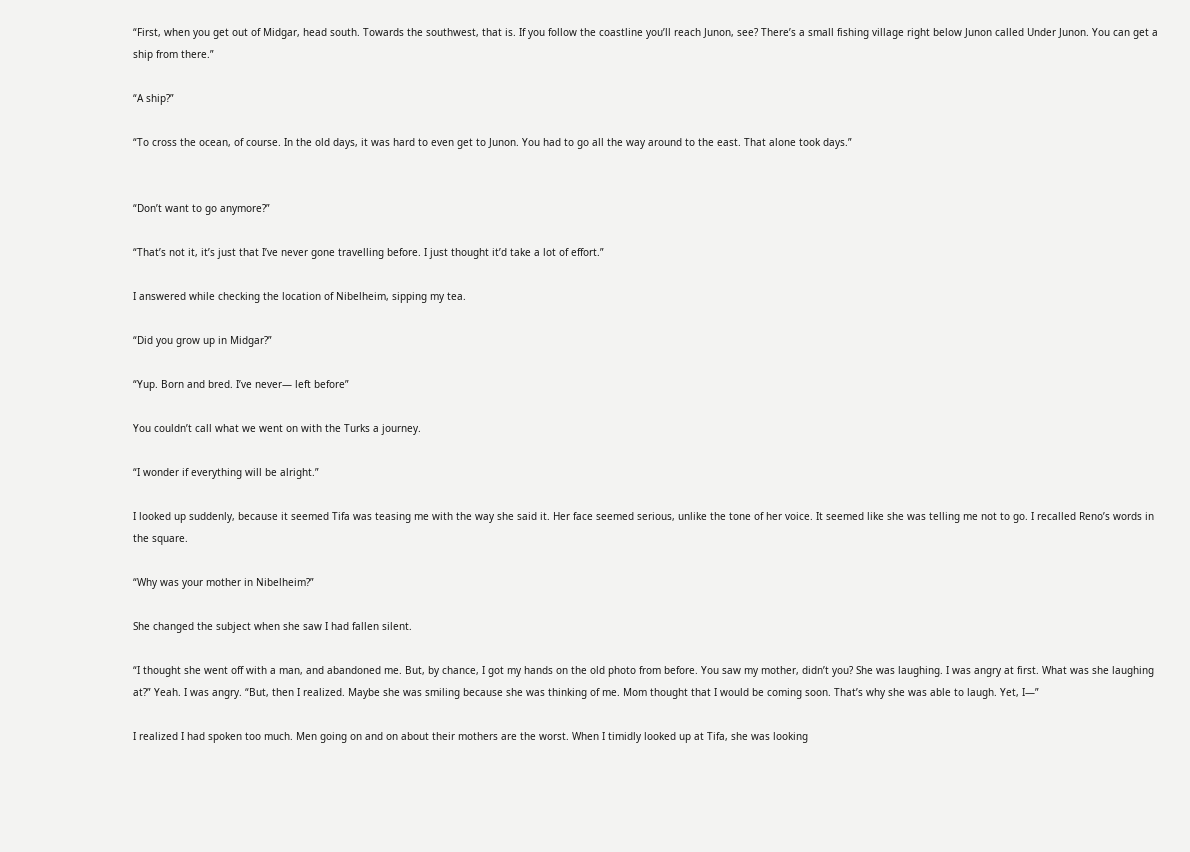“First, when you get out of Midgar, head south. Towards the southwest, that is. If you follow the coastline you’ll reach Junon, see? There’s a small fishing village right below Junon called Under Junon. You can get a ship from there.”

“A ship?”

“To cross the ocean, of course. In the old days, it was hard to even get to Junon. You had to go all the way around to the east. That alone took days.”


“Don’t want to go anymore?”

“That’s not it, it’s just that I’ve never gone travelling before. I just thought it’d take a lot of effort.”

I answered while checking the location of Nibelheim, sipping my tea.

“Did you grow up in Midgar?”

“Yup. Born and bred. I’ve never— left before”

You couldn’t call what we went on with the Turks a journey.

“I wonder if everything will be alright.”

I looked up suddenly, because it seemed Tifa was teasing me with the way she said it. Her face seemed serious, unlike the tone of her voice. It seemed like she was telling me not to go. I recalled Reno’s words in the square.

“Why was your mother in Nibelheim?”

She changed the subject when she saw I had fallen silent.

“I thought she went off with a man, and abandoned me. But, by chance, I got my hands on the old photo from before. You saw my mother, didn’t you? She was laughing. I was angry at first. What was she laughing at?” Yeah. I was angry. “But, then I realized. Maybe she was smiling because she was thinking of me. Mom thought that I would be coming soon. That’s why she was able to laugh. Yet, I—”

I realized I had spoken too much. Men going on and on about their mothers are the worst. When I timidly looked up at Tifa, she was looking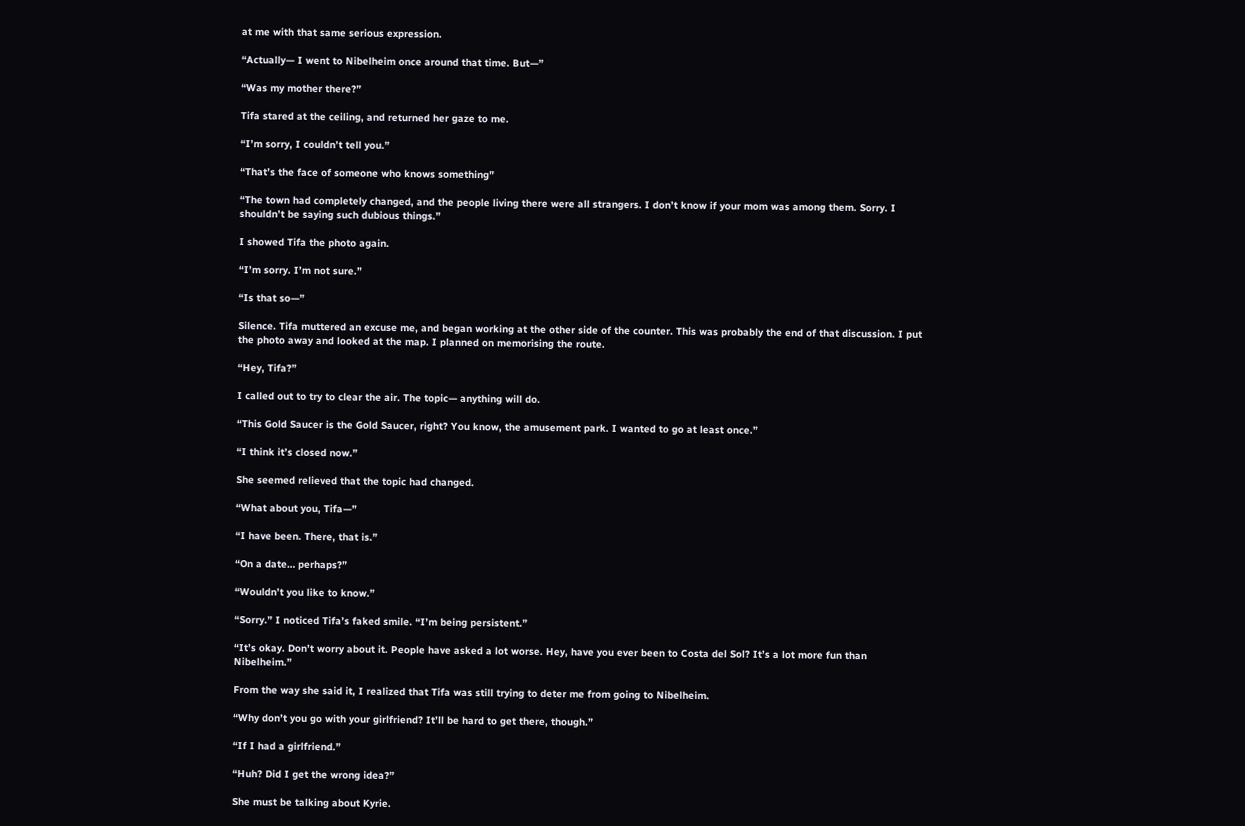at me with that same serious expression.

“Actually— I went to Nibelheim once around that time. But—”

“Was my mother there?”

Tifa stared at the ceiling, and returned her gaze to me.

“I’m sorry, I couldn’t tell you.”

“That’s the face of someone who knows something”

“The town had completely changed, and the people living there were all strangers. I don’t know if your mom was among them. Sorry. I shouldn’t be saying such dubious things.”

I showed Tifa the photo again.

“I’m sorry. I’m not sure.”

“Is that so—”

Silence. Tifa muttered an excuse me, and began working at the other side of the counter. This was probably the end of that discussion. I put the photo away and looked at the map. I planned on memorising the route.

“Hey, Tifa?”

I called out to try to clear the air. The topic— anything will do.

“This Gold Saucer is the Gold Saucer, right? You know, the amusement park. I wanted to go at least once.”

“I think it’s closed now.”

She seemed relieved that the topic had changed.

“What about you, Tifa—”

“I have been. There, that is.”

“On a date… perhaps?”

“Wouldn’t you like to know.”

“Sorry.” I noticed Tifa’s faked smile. “I’m being persistent.”

“It’s okay. Don’t worry about it. People have asked a lot worse. Hey, have you ever been to Costa del Sol? It’s a lot more fun than Nibelheim.”

From the way she said it, I realized that Tifa was still trying to deter me from going to Nibelheim.

“Why don’t you go with your girlfriend? It’ll be hard to get there, though.”

“If I had a girlfriend.”

“Huh? Did I get the wrong idea?”

She must be talking about Kyrie.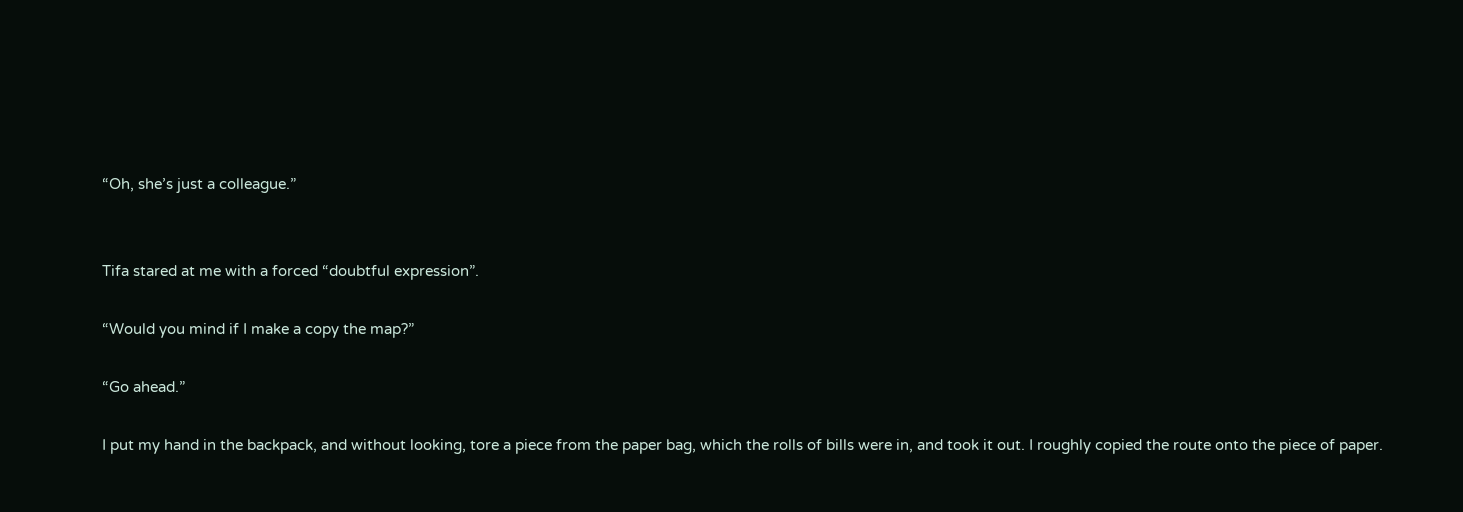“Oh, she’s just a colleague.”


Tifa stared at me with a forced “doubtful expression”.

“Would you mind if I make a copy the map?”

“Go ahead.”

I put my hand in the backpack, and without looking, tore a piece from the paper bag, which the rolls of bills were in, and took it out. I roughly copied the route onto the piece of paper.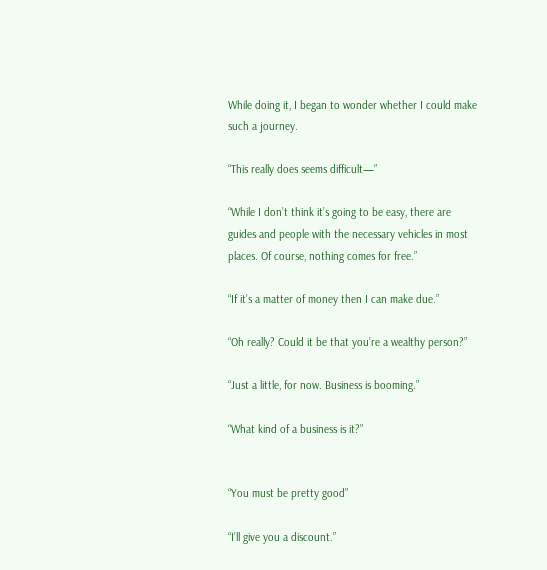While doing it, I began to wonder whether I could make such a journey.

“This really does seems difficult—”

“While I don’t think it’s going to be easy, there are guides and people with the necessary vehicles in most places. Of course, nothing comes for free.”

“If it’s a matter of money then I can make due.”

“Oh really? Could it be that you’re a wealthy person?”

“Just a little, for now. Business is booming.”

“What kind of a business is it?”


“You must be pretty good”

“I’ll give you a discount.”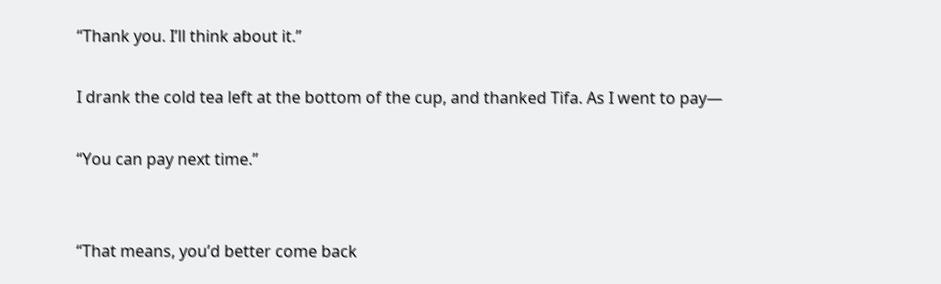“Thank you. I’ll think about it.”

I drank the cold tea left at the bottom of the cup, and thanked Tifa. As I went to pay—

“You can pay next time.”


“That means, you’d better come back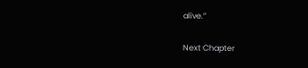alive.”

Next Chapter